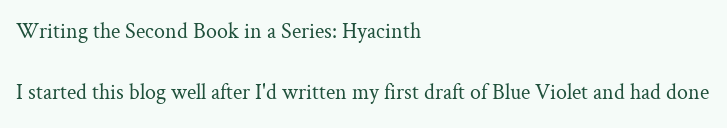Writing the Second Book in a Series: Hyacinth

I started this blog well after I'd written my first draft of Blue Violet and had done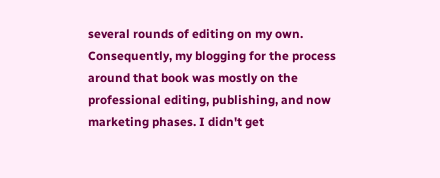several rounds of editing on my own. Consequently, my blogging for the process around that book was mostly on the professional editing, publishing, and now marketing phases. I didn't get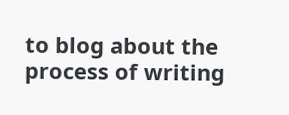to blog about the process of writing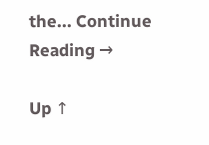the... Continue Reading →

Up ↑